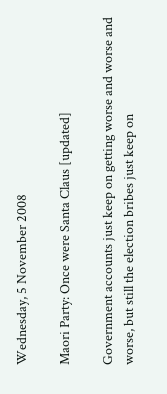Wednesday, 5 November 2008

Maori Party: Once were Santa Claus [updated]

Government accounts just keep on getting worse and worse and worse, but still the election bribes just keep on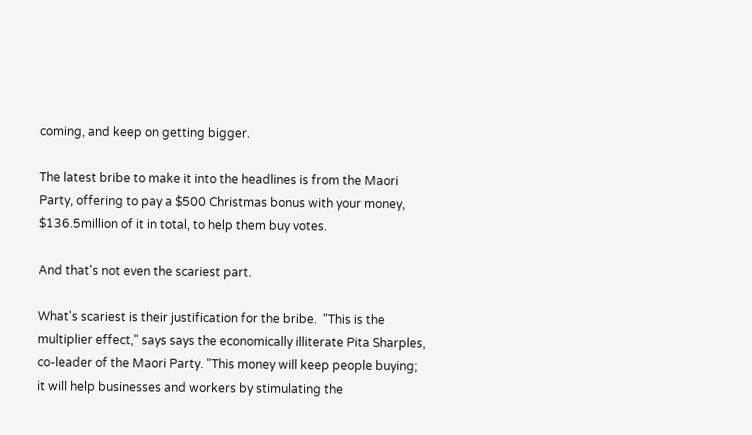coming, and keep on getting bigger.

The latest bribe to make it into the headlines is from the Maori Party, offering to pay a $500 Christmas bonus with your money, $136.5million of it in total, to help them buy votes.

And that's not even the scariest part.

What's scariest is their justification for the bribe.  "This is the multiplier effect," says says the economically illiterate Pita Sharples, co-leader of the Maori Party. "This money will keep people buying; it will help businesses and workers by stimulating the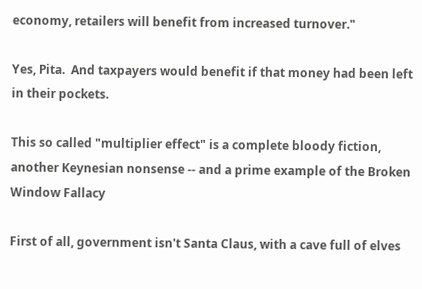economy, retailers will benefit from increased turnover."

Yes, Pita.  And taxpayers would benefit if that money had been left in their pockets.

This so called "multiplier effect" is a complete bloody fiction, another Keynesian nonsense -- and a prime example of the Broken Window Fallacy

First of all, government isn't Santa Claus, with a cave full of elves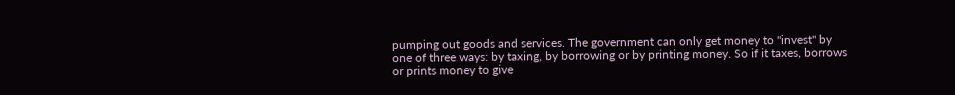pumping out goods and services. The government can only get money to "invest" by one of three ways: by taxing, by borrowing or by printing money. So if it taxes, borrows or prints money to give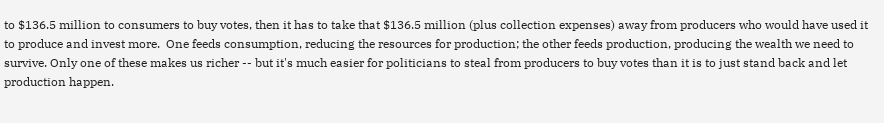to $136.5 million to consumers to buy votes, then it has to take that $136.5 million (plus collection expenses) away from producers who would have used it to produce and invest more.  One feeds consumption, reducing the resources for production; the other feeds production, producing the wealth we need to survive. Only one of these makes us richer -- but it's much easier for politicians to steal from producers to buy votes than it is to just stand back and let production happen.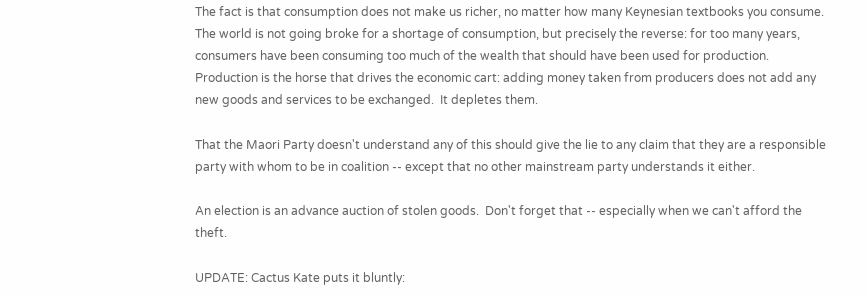The fact is that consumption does not make us richer, no matter how many Keynesian textbooks you consume. The world is not going broke for a shortage of consumption, but precisely the reverse: for too many years, consumers have been consuming too much of the wealth that should have been used for production.  Production is the horse that drives the economic cart: adding money taken from producers does not add any new goods and services to be exchanged.  It depletes them.

That the Maori Party doesn't understand any of this should give the lie to any claim that they are a responsible party with whom to be in coalition -- except that no other mainstream party understands it either.

An election is an advance auction of stolen goods.  Don't forget that -- especially when we can't afford the theft.

UPDATE: Cactus Kate puts it bluntly: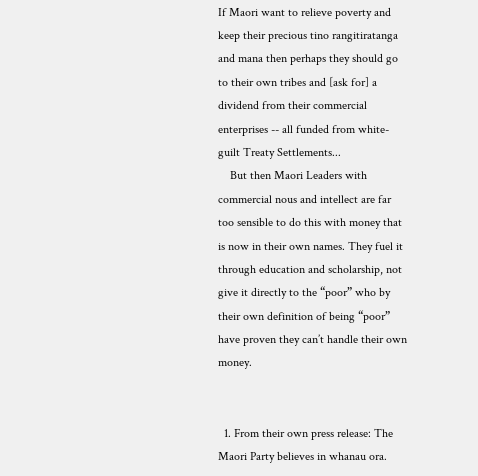If Maori want to relieve poverty and keep their precious tino rangitiratanga and mana then perhaps they should go to their own tribes and [ask for] a dividend from their commercial enterprises -- all funded from white-guilt Treaty Settlements...
    But then Maori Leaders with commercial nous and intellect are far too sensible to do this with money that is now in their own names. They fuel it through education and scholarship, not give it directly to the “poor” who by their own definition of being “poor” have proven they can’t handle their own money.


  1. From their own press release: The Maori Party believes in whanau ora.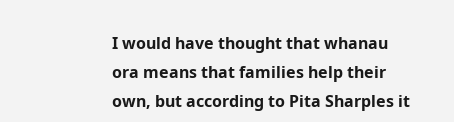I would have thought that whanau ora means that families help their own, but according to Pita Sharples it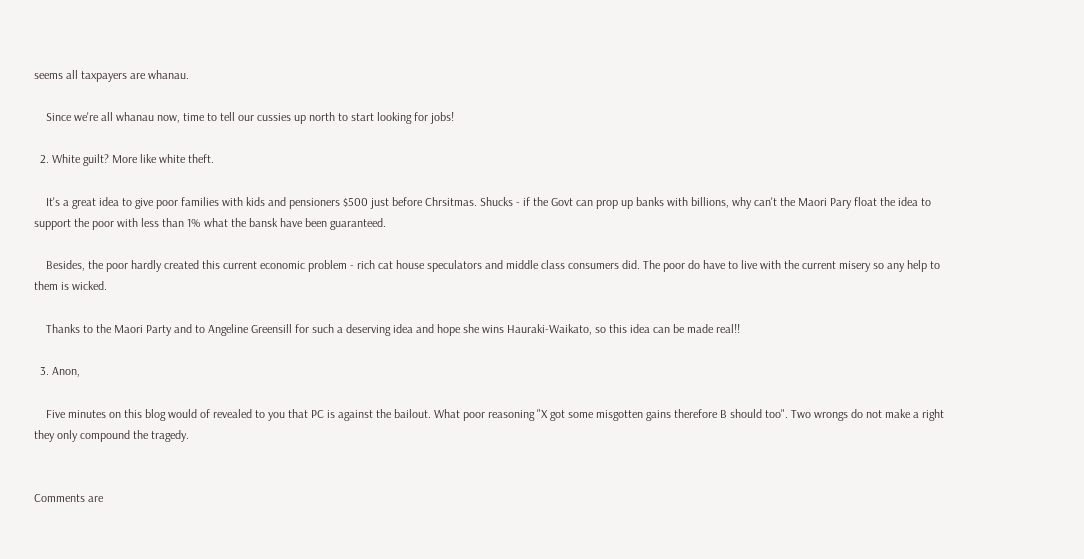seems all taxpayers are whanau.

    Since we're all whanau now, time to tell our cussies up north to start looking for jobs!

  2. White guilt? More like white theft.

    It's a great idea to give poor families with kids and pensioners $500 just before Chrsitmas. Shucks - if the Govt can prop up banks with billions, why can't the Maori Pary float the idea to support the poor with less than 1% what the bansk have been guaranteed.

    Besides, the poor hardly created this current economic problem - rich cat house speculators and middle class consumers did. The poor do have to live with the current misery so any help to them is wicked.

    Thanks to the Maori Party and to Angeline Greensill for such a deserving idea and hope she wins Hauraki-Waikato, so this idea can be made real!!

  3. Anon,

    Five minutes on this blog would of revealed to you that PC is against the bailout. What poor reasoning "X got some misgotten gains therefore B should too". Two wrongs do not make a right they only compound the tragedy.


Comments are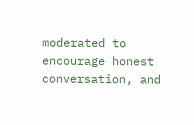moderated to encourage honest conversation, and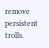remove persistent trolls.